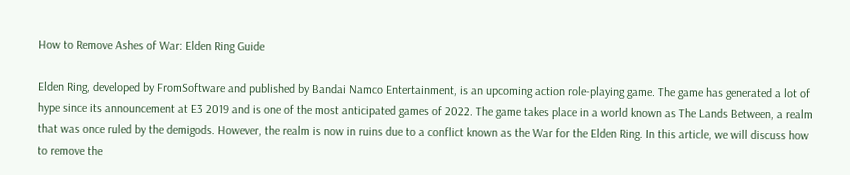How to Remove Ashes of War: Elden Ring Guide

Elden Ring, developed by FromSoftware and published by Bandai Namco Entertainment, is an upcoming action role-playing game. The game has generated a lot of hype since its announcement at E3 2019 and is one of the most anticipated games of 2022. The game takes place in a world known as The Lands Between, a realm that was once ruled by the demigods. However, the realm is now in ruins due to a conflict known as the War for the Elden Ring. In this article, we will discuss how to remove the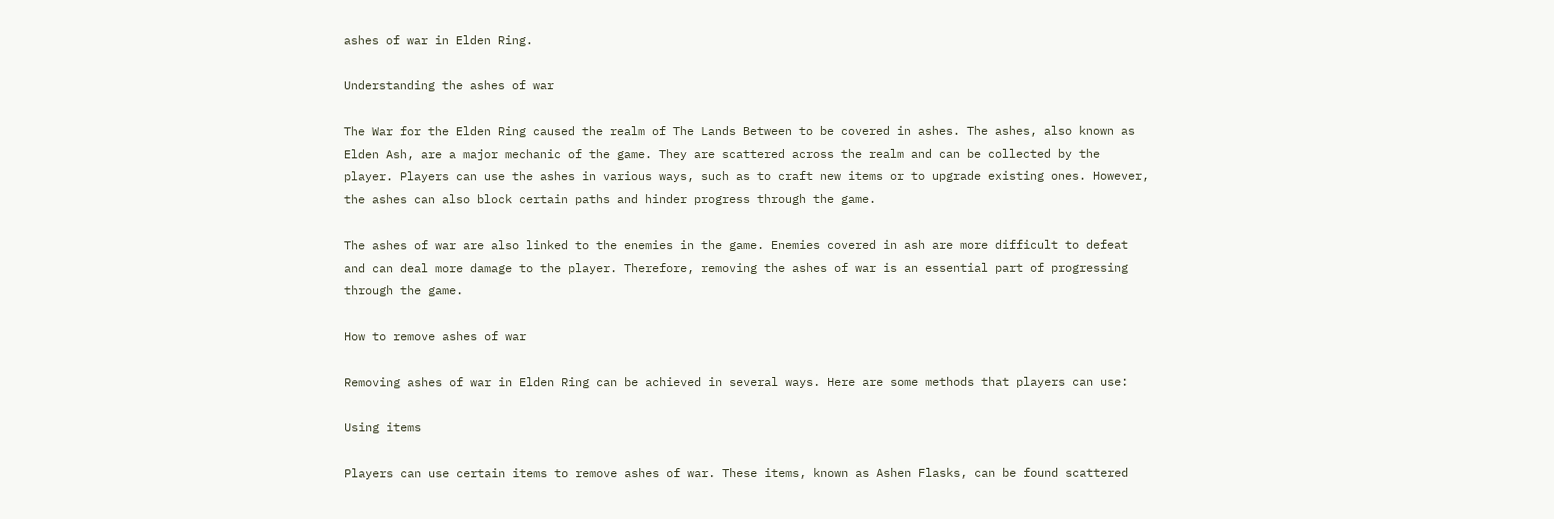ashes of war in Elden Ring.

Understanding the ashes of war

The War for the Elden Ring caused the realm of The Lands Between to be covered in ashes. The ashes, also known as Elden Ash, are a major mechanic of the game. They are scattered across the realm and can be collected by the player. Players can use the ashes in various ways, such as to craft new items or to upgrade existing ones. However, the ashes can also block certain paths and hinder progress through the game.

The ashes of war are also linked to the enemies in the game. Enemies covered in ash are more difficult to defeat and can deal more damage to the player. Therefore, removing the ashes of war is an essential part of progressing through the game.

How to remove ashes of war

Removing ashes of war in Elden Ring can be achieved in several ways. Here are some methods that players can use:

Using items

Players can use certain items to remove ashes of war. These items, known as Ashen Flasks, can be found scattered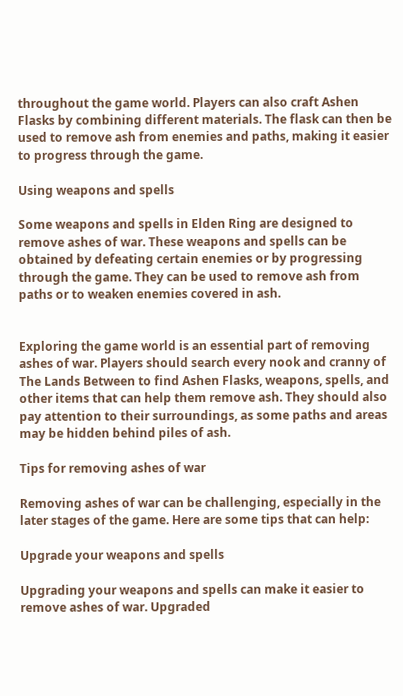throughout the game world. Players can also craft Ashen Flasks by combining different materials. The flask can then be used to remove ash from enemies and paths, making it easier to progress through the game.

Using weapons and spells

Some weapons and spells in Elden Ring are designed to remove ashes of war. These weapons and spells can be obtained by defeating certain enemies or by progressing through the game. They can be used to remove ash from paths or to weaken enemies covered in ash.


Exploring the game world is an essential part of removing ashes of war. Players should search every nook and cranny of The Lands Between to find Ashen Flasks, weapons, spells, and other items that can help them remove ash. They should also pay attention to their surroundings, as some paths and areas may be hidden behind piles of ash.

Tips for removing ashes of war

Removing ashes of war can be challenging, especially in the later stages of the game. Here are some tips that can help:

Upgrade your weapons and spells

Upgrading your weapons and spells can make it easier to remove ashes of war. Upgraded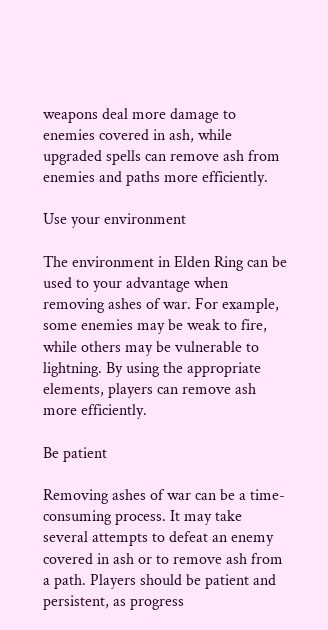weapons deal more damage to enemies covered in ash, while upgraded spells can remove ash from enemies and paths more efficiently.

Use your environment

The environment in Elden Ring can be used to your advantage when removing ashes of war. For example, some enemies may be weak to fire, while others may be vulnerable to lightning. By using the appropriate elements, players can remove ash more efficiently.

Be patient

Removing ashes of war can be a time-consuming process. It may take several attempts to defeat an enemy covered in ash or to remove ash from a path. Players should be patient and persistent, as progress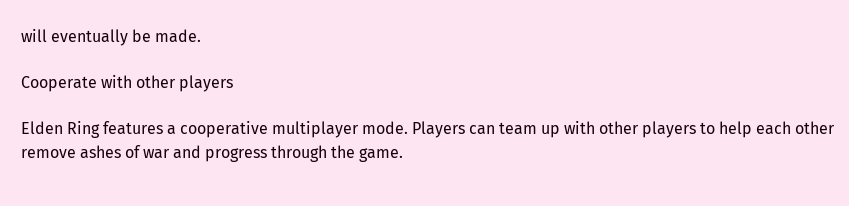will eventually be made.

Cooperate with other players

Elden Ring features a cooperative multiplayer mode. Players can team up with other players to help each other remove ashes of war and progress through the game.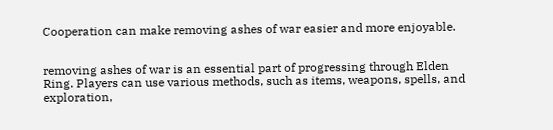Cooperation can make removing ashes of war easier and more enjoyable.


removing ashes of war is an essential part of progressing through Elden Ring. Players can use various methods, such as items, weapons, spells, and exploration,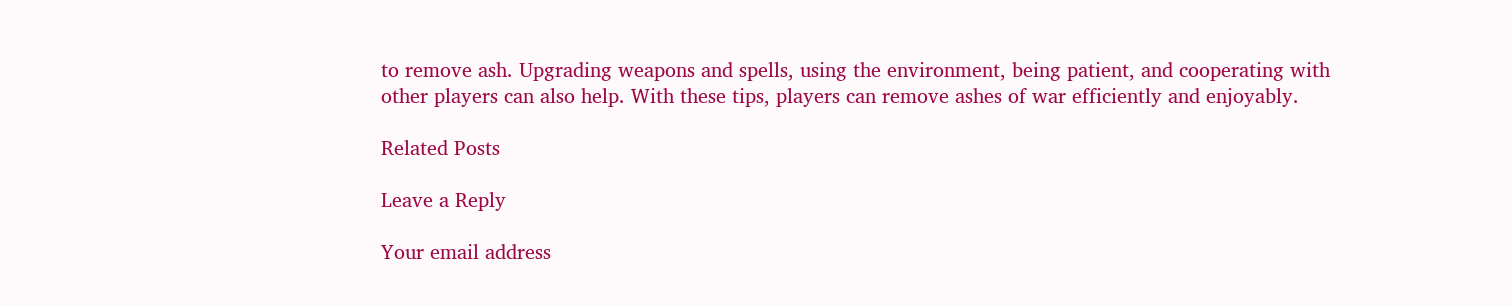to remove ash. Upgrading weapons and spells, using the environment, being patient, and cooperating with other players can also help. With these tips, players can remove ashes of war efficiently and enjoyably.

Related Posts

Leave a Reply

Your email address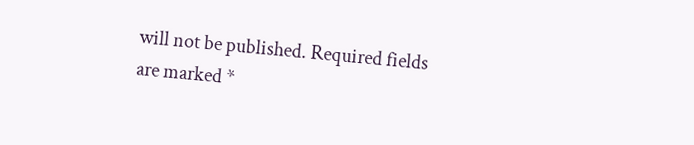will not be published. Required fields are marked *